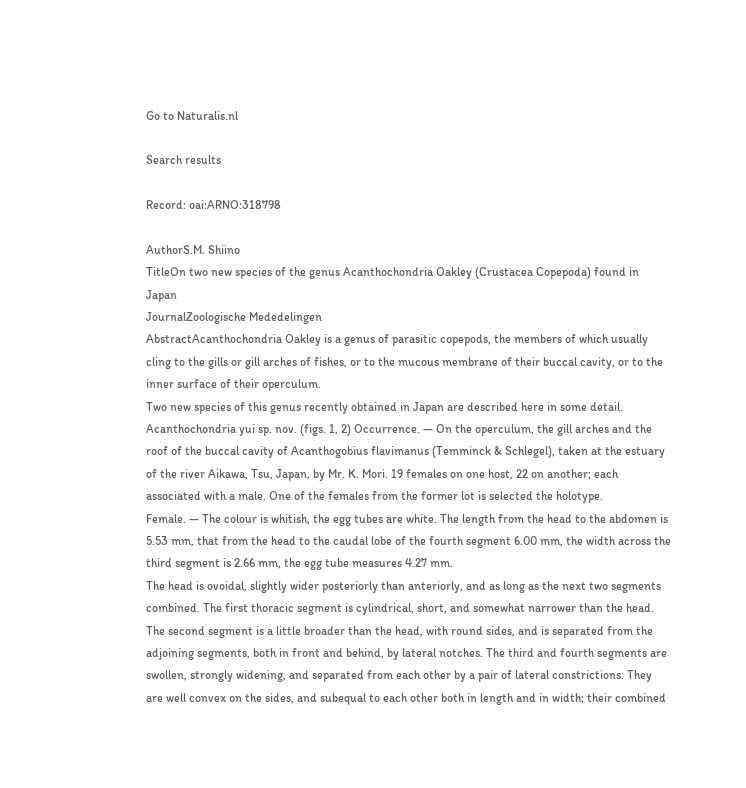Go to Naturalis.nl

Search results

Record: oai:ARNO:318798

AuthorS.M. Shiino
TitleOn two new species of the genus Acanthochondria Oakley (Crustacea Copepoda) found in Japan
JournalZoologische Mededelingen
AbstractAcanthochondria Oakley is a genus of parasitic copepods, the members of which usually cling to the gills or gill arches of fishes, or to the mucous membrane of their buccal cavity, or to the inner surface of their operculum.
Two new species of this genus recently obtained in Japan are described here in some detail.
Acanthochondria yui sp. nov. (figs. 1, 2) Occurrence. — On the operculum, the gill arches and the roof of the buccal cavity of Acanthogobius flavimanus (Temminck & Schlegel), taken at the estuary of the river Aikawa, Tsu, Japan, by Mr. K. Mori. 19 females on one host, 22 on another; each associated with a male. One of the females from the former lot is selected the holotype.
Female. — The colour is whitish, the egg tubes are white. The length from the head to the abdomen is 5.53 mm, that from the head to the caudal lobe of the fourth segment 6.00 mm, the width across the third segment is 2.66 mm, the egg tube measures 4.27 mm.
The head is ovoidal, slightly wider posteriorly than anteriorly, and as long as the next two segments combined. The first thoracic segment is cylindrical, short, and somewhat narrower than the head. The second segment is a little broader than the head, with round sides, and is separated from the adjoining segments, both in front and behind, by lateral notches. The third and fourth segments are swollen, strongly widening, and separated from each other by a pair of lateral constrictions. They are well convex on the sides, and subequal to each other both in length and in width; their combined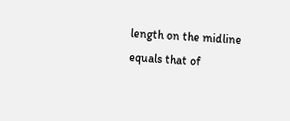length on the midline equals that of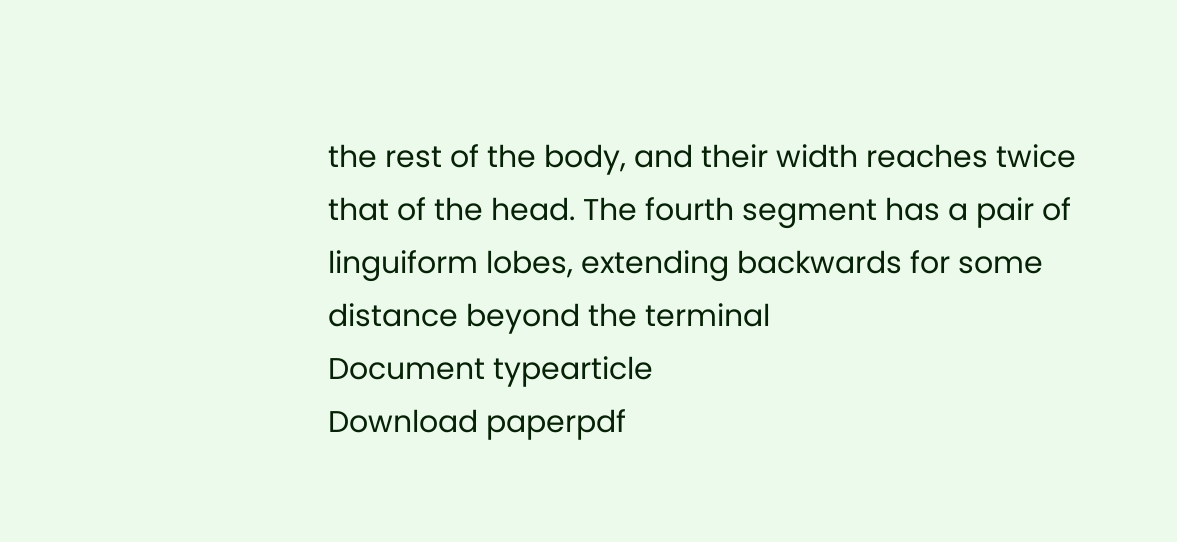the rest of the body, and their width reaches twice that of the head. The fourth segment has a pair of linguiform lobes, extending backwards for some distance beyond the terminal
Document typearticle
Download paperpdf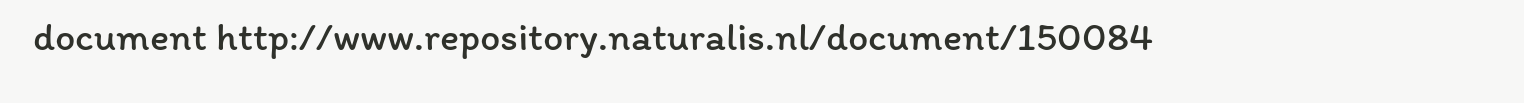document http://www.repository.naturalis.nl/document/150084